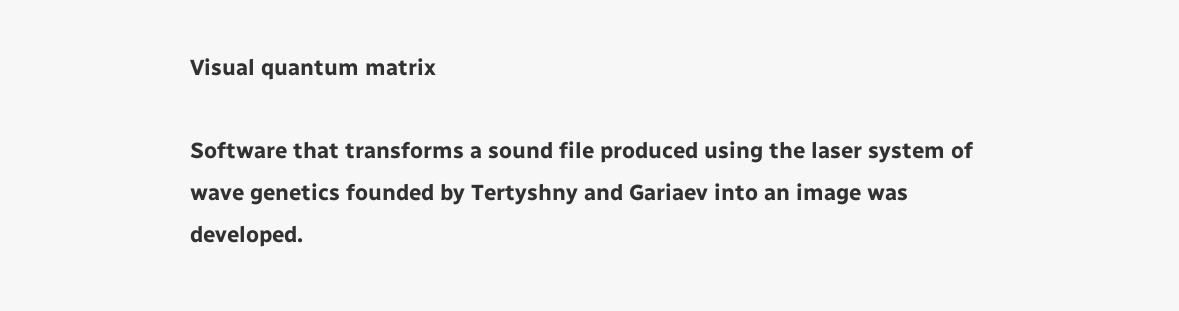Visual quantum matrix

Software that transforms a sound file produced using the laser system of wave genetics founded by Tertyshny and Gariaev into an image was developed.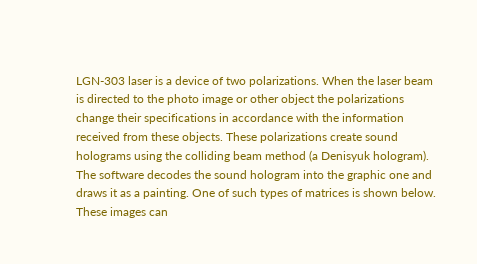LGN-303 laser is a device of two polarizations. When the laser beam is directed to the photo image or other object the polarizations change their specifications in accordance with the information received from these objects. These polarizations create sound holograms using the colliding beam method (a Denisyuk hologram). The software decodes the sound hologram into the graphic one and draws it as a painting. One of such types of matrices is shown below. These images can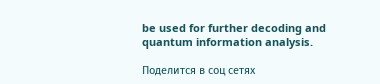be used for further decoding and quantum information analysis.

Поделится в соц сетях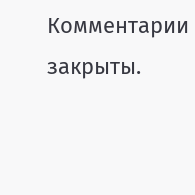Комментарии закрыты.